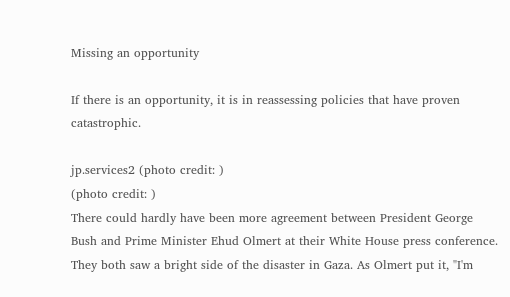Missing an opportunity

If there is an opportunity, it is in reassessing policies that have proven catastrophic.

jp.services2 (photo credit: )
(photo credit: )
There could hardly have been more agreement between President George Bush and Prime Minister Ehud Olmert at their White House press conference. They both saw a bright side of the disaster in Gaza. As Olmert put it, "I'm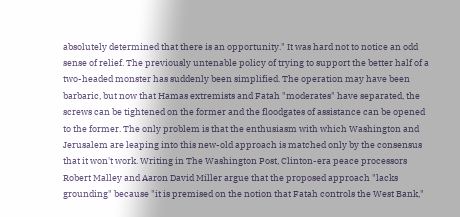absolutely determined that there is an opportunity." It was hard not to notice an odd sense of relief. The previously untenable policy of trying to support the better half of a two-headed monster has suddenly been simplified. The operation may have been barbaric, but now that Hamas extremists and Fatah "moderates" have separated, the screws can be tightened on the former and the floodgates of assistance can be opened to the former. The only problem is that the enthusiasm with which Washington and Jerusalem are leaping into this new-old approach is matched only by the consensus that it won't work. Writing in The Washington Post, Clinton-era peace processors Robert Malley and Aaron David Miller argue that the proposed approach "lacks grounding" because "it is premised on the notion that Fatah controls the West Bank,"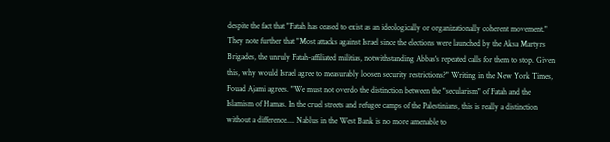despite the fact that "Fatah has ceased to exist as an ideologically or organizationally coherent movement." They note further that "Most attacks against Israel since the elections were launched by the Aksa Martyrs Brigades, the unruly Fatah-affiliated militias, notwithstanding Abbas's repeated calls for them to stop. Given this, why would Israel agree to measurably loosen security restrictions?" Writing in the New York Times, Fouad Ajami agrees. "We must not overdo the distinction between the "secularism" of Fatah and the Islamism of Hamas. In the cruel streets and refugee camps of the Palestinians, this is really a distinction without a difference.... Nablus in the West Bank is no more amenable to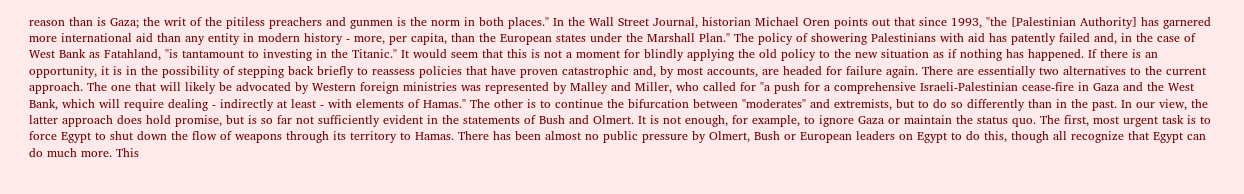reason than is Gaza; the writ of the pitiless preachers and gunmen is the norm in both places." In the Wall Street Journal, historian Michael Oren points out that since 1993, "the [Palestinian Authority] has garnered more international aid than any entity in modern history - more, per capita, than the European states under the Marshall Plan." The policy of showering Palestinians with aid has patently failed and, in the case of West Bank as Fatahland, "is tantamount to investing in the Titanic." It would seem that this is not a moment for blindly applying the old policy to the new situation as if nothing has happened. If there is an opportunity, it is in the possibility of stepping back briefly to reassess policies that have proven catastrophic and, by most accounts, are headed for failure again. There are essentially two alternatives to the current approach. The one that will likely be advocated by Western foreign ministries was represented by Malley and Miller, who called for "a push for a comprehensive Israeli-Palestinian cease-fire in Gaza and the West Bank, which will require dealing - indirectly at least - with elements of Hamas." The other is to continue the bifurcation between "moderates" and extremists, but to do so differently than in the past. In our view, the latter approach does hold promise, but is so far not sufficiently evident in the statements of Bush and Olmert. It is not enough, for example, to ignore Gaza or maintain the status quo. The first, most urgent task is to force Egypt to shut down the flow of weapons through its territory to Hamas. There has been almost no public pressure by Olmert, Bush or European leaders on Egypt to do this, though all recognize that Egypt can do much more. This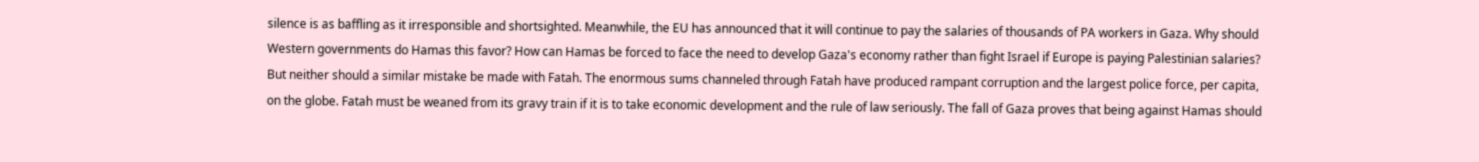silence is as baffling as it irresponsible and shortsighted. Meanwhile, the EU has announced that it will continue to pay the salaries of thousands of PA workers in Gaza. Why should Western governments do Hamas this favor? How can Hamas be forced to face the need to develop Gaza's economy rather than fight Israel if Europe is paying Palestinian salaries? But neither should a similar mistake be made with Fatah. The enormous sums channeled through Fatah have produced rampant corruption and the largest police force, per capita, on the globe. Fatah must be weaned from its gravy train if it is to take economic development and the rule of law seriously. The fall of Gaza proves that being against Hamas should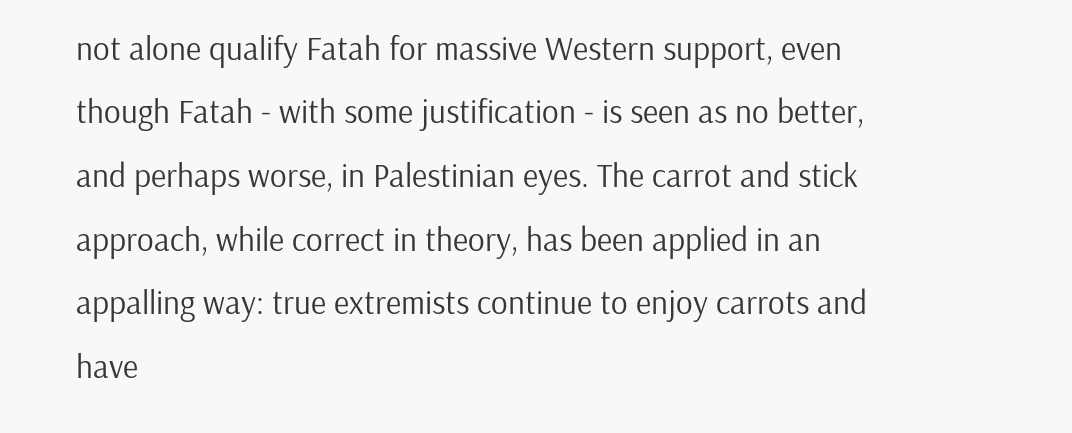not alone qualify Fatah for massive Western support, even though Fatah - with some justification - is seen as no better, and perhaps worse, in Palestinian eyes. The carrot and stick approach, while correct in theory, has been applied in an appalling way: true extremists continue to enjoy carrots and have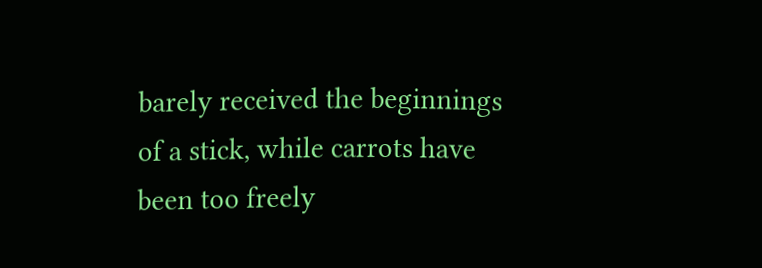barely received the beginnings of a stick, while carrots have been too freely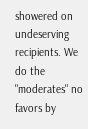showered on undeserving recipients. We do the "moderates" no favors by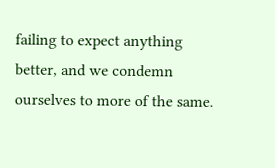failing to expect anything better, and we condemn ourselves to more of the same.